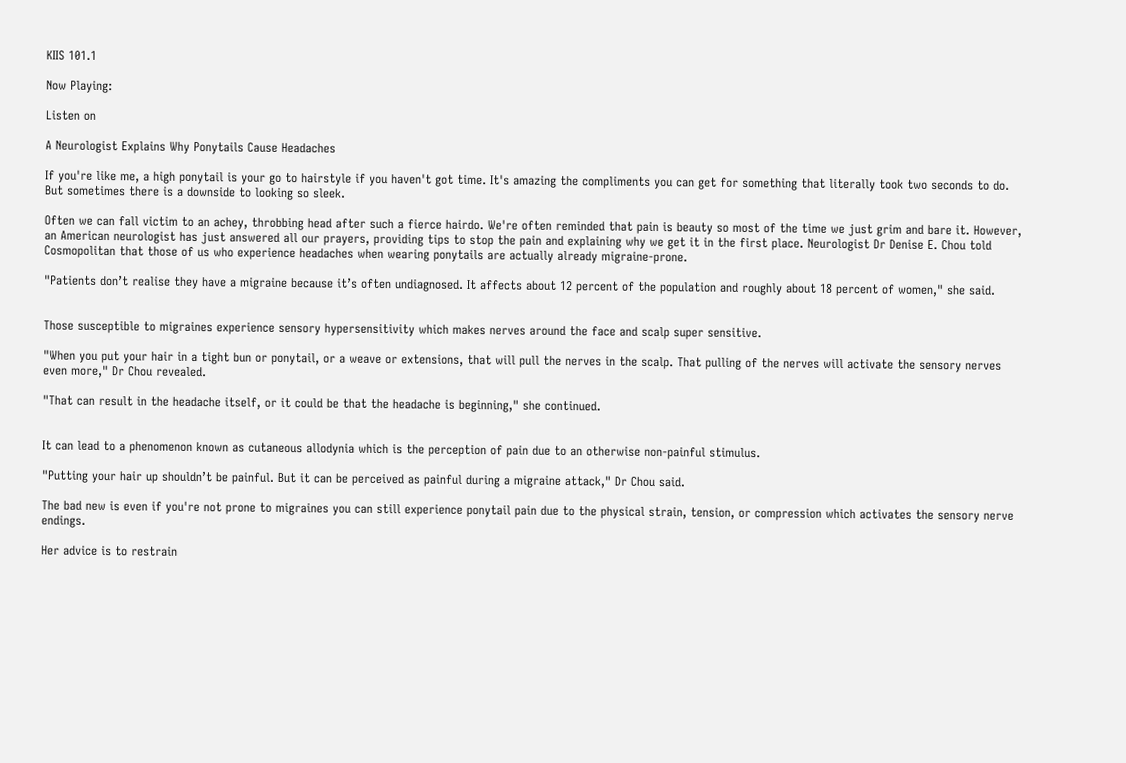KIIS 101.1

Now Playing:

Listen on

A Neurologist Explains Why Ponytails Cause Headaches

If you're like me, a high ponytail is your go to hairstyle if you haven't got time. It's amazing the compliments you can get for something that literally took two seconds to do. But sometimes there is a downside to looking so sleek.

Often we can fall victim to an achey, throbbing head after such a fierce hairdo. We're often reminded that pain is beauty so most of the time we just grim and bare it. However, an American neurologist has just answered all our prayers, providing tips to stop the pain and explaining why we get it in the first place. Neurologist Dr Denise E. Chou told Cosmopolitan that those of us who experience headaches when wearing ponytails are actually already migraine-prone.

"Patients don’t realise they have a migraine because it’s often undiagnosed. It affects about 12 percent of the population and roughly about 18 percent of women," she said.


Those susceptible to migraines experience sensory hypersensitivity which makes nerves around the face and scalp super sensitive.

"When you put your hair in a tight bun or ponytail, or a weave or extensions, that will pull the nerves in the scalp. That pulling of the nerves will activate the sensory nerves even more," Dr Chou revealed.

"That can result in the headache itself, or it could be that the headache is beginning," she continued.


It can lead to a phenomenon known as cutaneous allodynia which is the perception of pain due to an otherwise non-painful stimulus.

"Putting your hair up shouldn’t be painful. But it can be perceived as painful during a migraine attack," Dr Chou said.

The bad new is even if you're not prone to migraines you can still experience ponytail pain due to the physical strain, tension, or compression which activates the sensory nerve endings.

Her advice is to restrain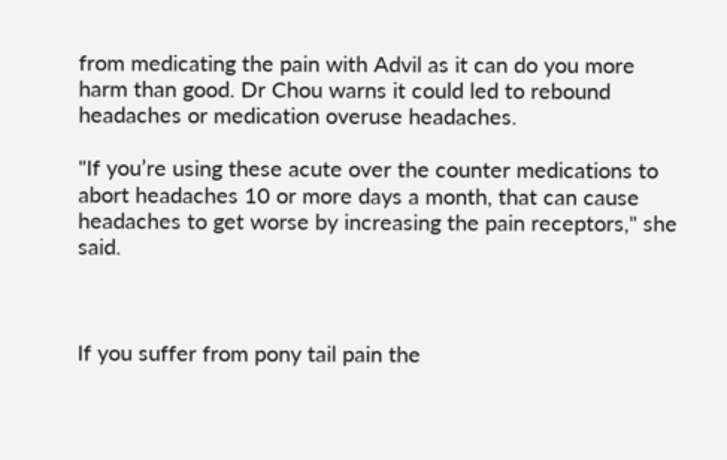from medicating the pain with Advil as it can do you more harm than good. Dr Chou warns it could led to rebound headaches or medication overuse headaches.

"If you’re using these acute over the counter medications to abort headaches 10 or more days a month, that can cause headaches to get worse by increasing the pain receptors," she said.



If you suffer from pony tail pain the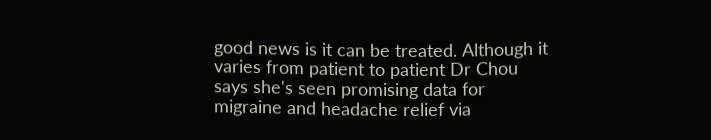good news is it can be treated. Although it varies from patient to patient Dr Chou says she's seen promising data for migraine and headache relief via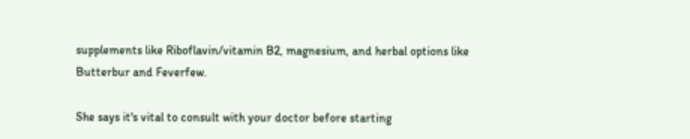supplements like Riboflavin/vitamin B2, magnesium, and herbal options like Butterbur and Feverfew.

She says it's vital to consult with your doctor before starting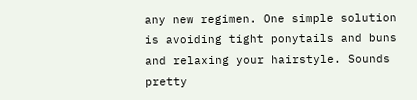any new regimen. One simple solution is avoiding tight ponytails and buns and relaxing your hairstyle. Sounds pretty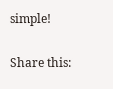simple!

Share this: